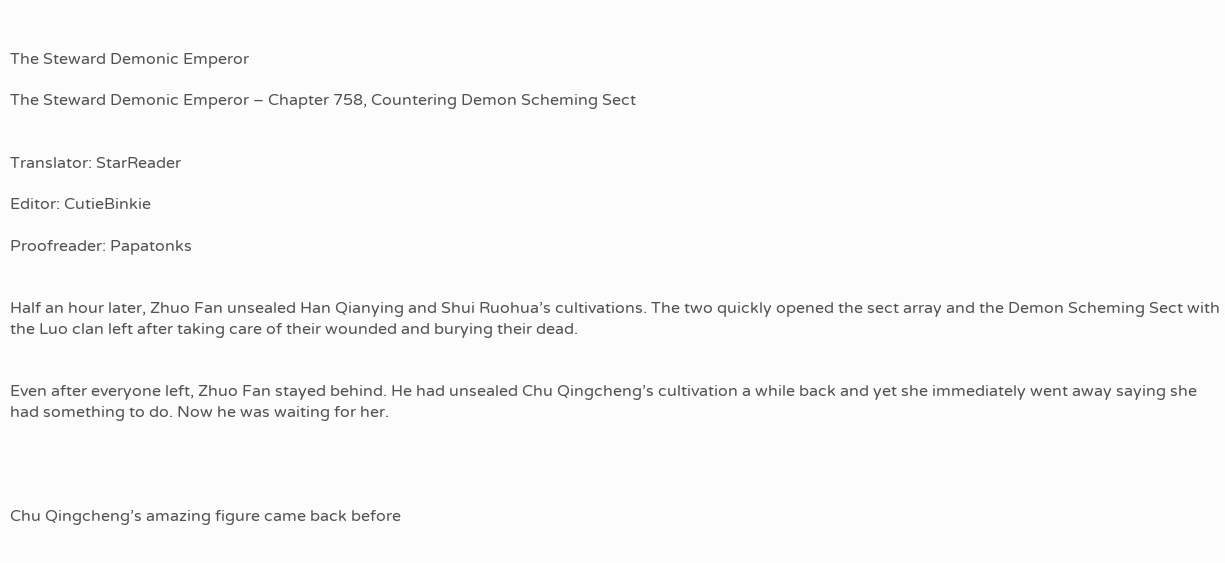The Steward Demonic Emperor

The Steward Demonic Emperor – Chapter 758, Countering Demon Scheming Sect


Translator: StarReader

Editor: CutieBinkie

Proofreader: Papatonks


Half an hour later, Zhuo Fan unsealed Han Qianying and Shui Ruohua’s cultivations. The two quickly opened the sect array and the Demon Scheming Sect with the Luo clan left after taking care of their wounded and burying their dead.


Even after everyone left, Zhuo Fan stayed behind. He had unsealed Chu Qingcheng’s cultivation a while back and yet she immediately went away saying she had something to do. Now he was waiting for her.




Chu Qingcheng’s amazing figure came back before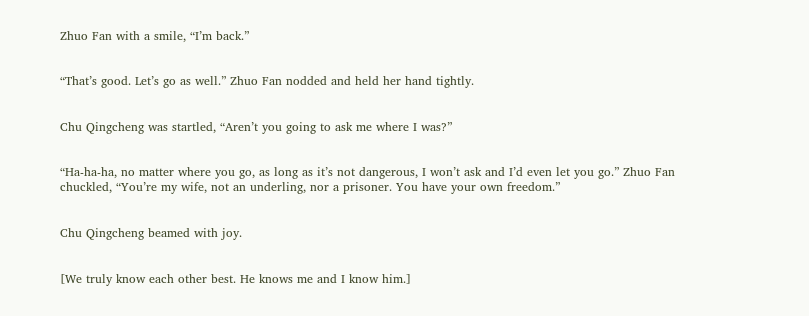Zhuo Fan with a smile, “I’m back.”


“That’s good. Let’s go as well.” Zhuo Fan nodded and held her hand tightly.


Chu Qingcheng was startled, “Aren’t you going to ask me where I was?”


“Ha-ha-ha, no matter where you go, as long as it’s not dangerous, I won’t ask and I’d even let you go.” Zhuo Fan chuckled, “You’re my wife, not an underling, nor a prisoner. You have your own freedom.”


Chu Qingcheng beamed with joy.


[We truly know each other best. He knows me and I know him.]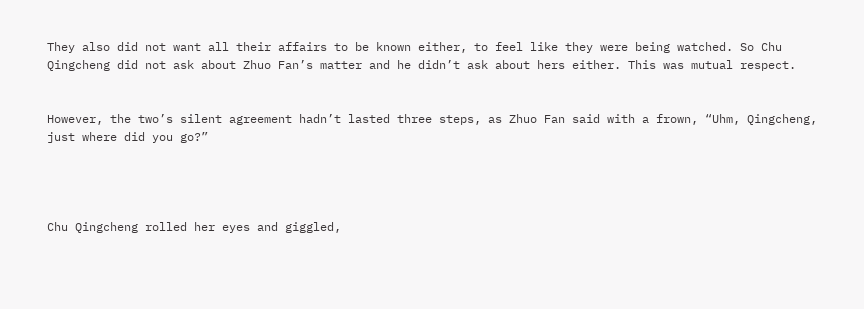They also did not want all their affairs to be known either, to feel like they were being watched. So Chu Qingcheng did not ask about Zhuo Fan’s matter and he didn’t ask about hers either. This was mutual respect.


However, the two’s silent agreement hadn’t lasted three steps, as Zhuo Fan said with a frown, “Uhm, Qingcheng, just where did you go?”




Chu Qingcheng rolled her eyes and giggled,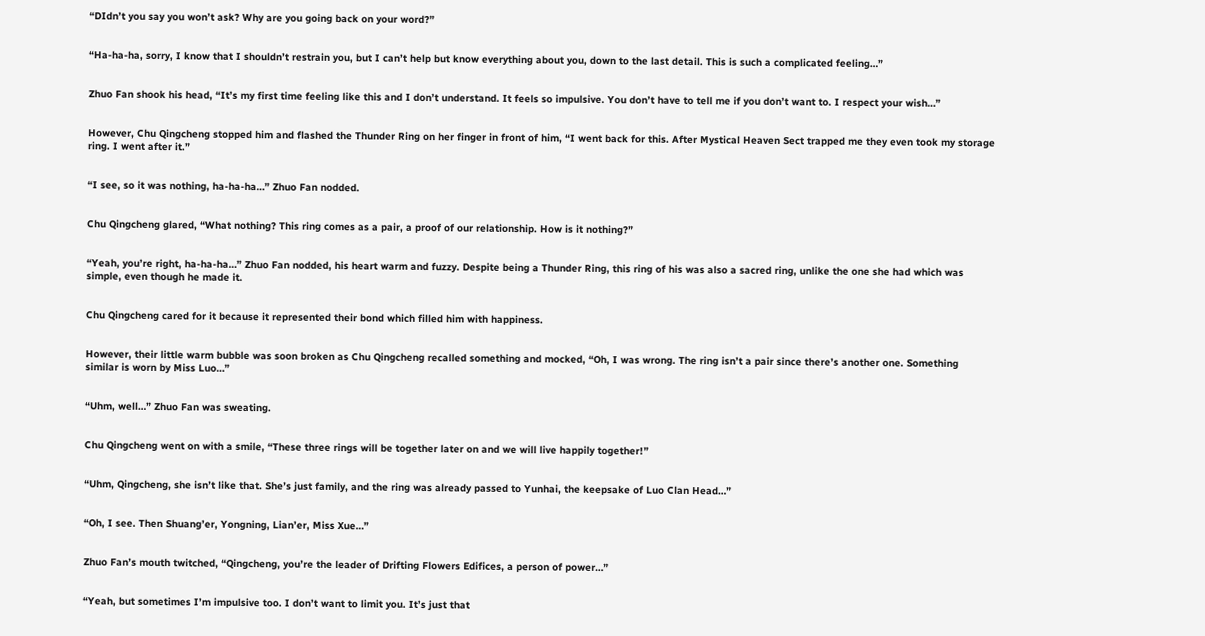“DIdn’t you say you won’t ask? Why are you going back on your word?”


“Ha-ha-ha, sorry, I know that I shouldn’t restrain you, but I can’t help but know everything about you, down to the last detail. This is such a complicated feeling…”


Zhuo Fan shook his head, “It’s my first time feeling like this and I don’t understand. It feels so impulsive. You don’t have to tell me if you don’t want to. I respect your wish…”


However, Chu Qingcheng stopped him and flashed the Thunder Ring on her finger in front of him, “I went back for this. After Mystical Heaven Sect trapped me they even took my storage ring. I went after it.”


“I see, so it was nothing, ha-ha-ha…” Zhuo Fan nodded.


Chu Qingcheng glared, “What nothing? This ring comes as a pair, a proof of our relationship. How is it nothing?”


“Yeah, you’re right, ha-ha-ha…” Zhuo Fan nodded, his heart warm and fuzzy. Despite being a Thunder Ring, this ring of his was also a sacred ring, unlike the one she had which was simple, even though he made it.


Chu Qingcheng cared for it because it represented their bond which filled him with happiness.


However, their little warm bubble was soon broken as Chu Qingcheng recalled something and mocked, “Oh, I was wrong. The ring isn’t a pair since there’s another one. Something similar is worn by Miss Luo…”


“Uhm, well…” Zhuo Fan was sweating.


Chu Qingcheng went on with a smile, “These three rings will be together later on and we will live happily together!”


“Uhm, Qingcheng, she isn’t like that. She’s just family, and the ring was already passed to Yunhai, the keepsake of Luo Clan Head…”


“Oh, I see. Then Shuang’er, Yongning, Lian’er, Miss Xue…”


Zhuo Fan’s mouth twitched, “Qingcheng, you’re the leader of Drifting Flowers Edifices, a person of power…”


“Yeah, but sometimes I’m impulsive too. I don’t want to limit you. It’s just that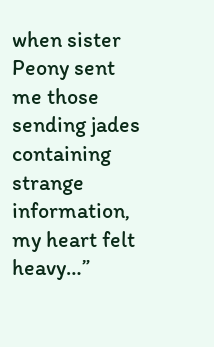when sister Peony sent me those sending jades containing strange information, my heart felt heavy…”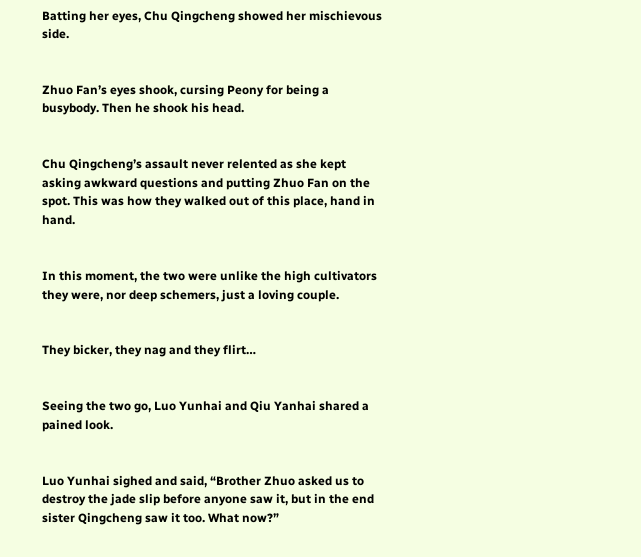Batting her eyes, Chu Qingcheng showed her mischievous side.


Zhuo Fan’s eyes shook, cursing Peony for being a busybody. Then he shook his head.


Chu Qingcheng’s assault never relented as she kept asking awkward questions and putting Zhuo Fan on the spot. This was how they walked out of this place, hand in hand.


In this moment, the two were unlike the high cultivators they were, nor deep schemers, just a loving couple.


They bicker, they nag and they flirt…


Seeing the two go, Luo Yunhai and Qiu Yanhai shared a pained look.


Luo Yunhai sighed and said, “Brother Zhuo asked us to destroy the jade slip before anyone saw it, but in the end sister Qingcheng saw it too. What now?”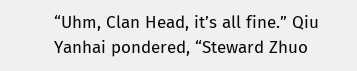“Uhm, Clan Head, it’s all fine.” Qiu Yanhai pondered, “Steward Zhuo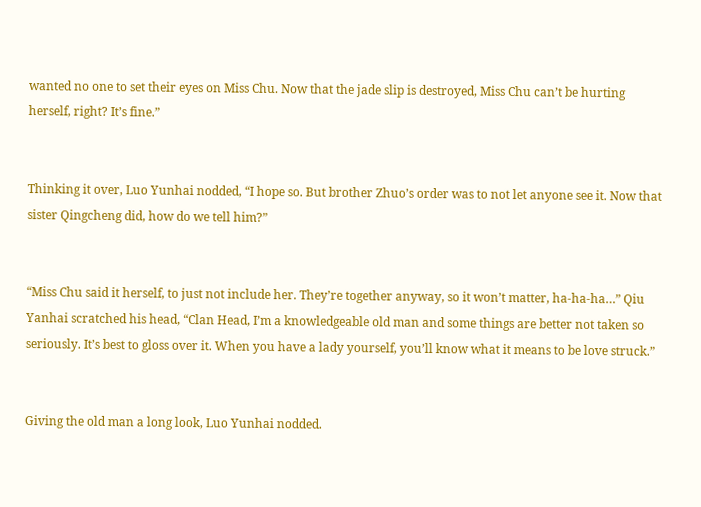wanted no one to set their eyes on Miss Chu. Now that the jade slip is destroyed, Miss Chu can’t be hurting herself, right? It’s fine.”


Thinking it over, Luo Yunhai nodded, “I hope so. But brother Zhuo’s order was to not let anyone see it. Now that sister Qingcheng did, how do we tell him?”


“Miss Chu said it herself, to just not include her. They’re together anyway, so it won’t matter, ha-ha-ha…” Qiu Yanhai scratched his head, “Clan Head, I’m a knowledgeable old man and some things are better not taken so seriously. It’s best to gloss over it. When you have a lady yourself, you’ll know what it means to be love struck.”


Giving the old man a long look, Luo Yunhai nodded.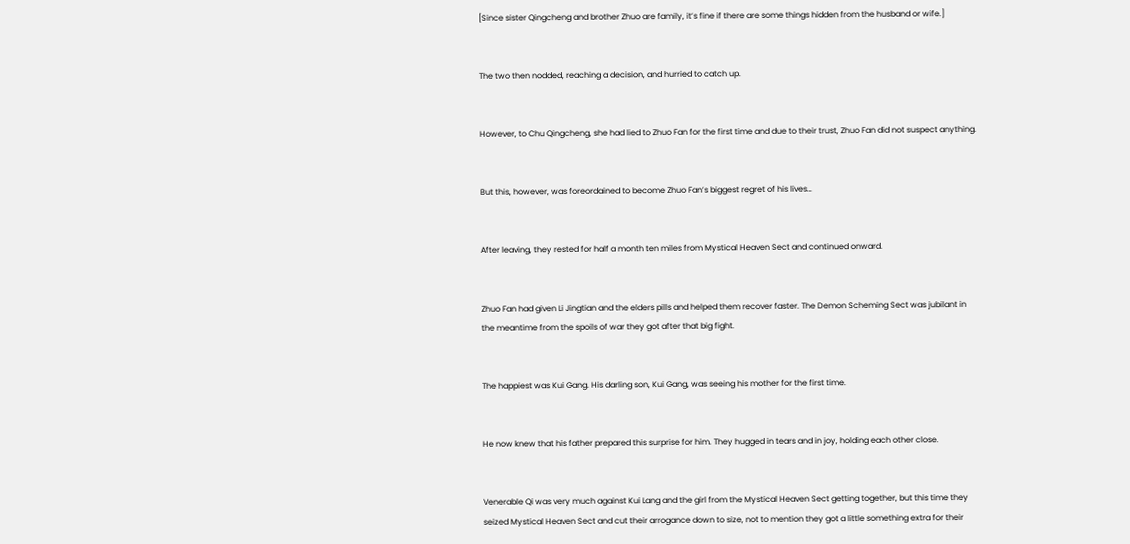[Since sister Qingcheng and brother Zhuo are family, it’s fine if there are some things hidden from the husband or wife.]


The two then nodded, reaching a decision, and hurried to catch up.


However, to Chu Qingcheng, she had lied to Zhuo Fan for the first time and due to their trust, Zhuo Fan did not suspect anything.


But this, however, was foreordained to become Zhuo Fan’s biggest regret of his lives…


After leaving, they rested for half a month ten miles from Mystical Heaven Sect and continued onward.


Zhuo Fan had given Li Jingtian and the elders pills and helped them recover faster. The Demon Scheming Sect was jubilant in the meantime from the spoils of war they got after that big fight.


The happiest was Kui Gang. His darling son, Kui Gang, was seeing his mother for the first time.


He now knew that his father prepared this surprise for him. They hugged in tears and in joy, holding each other close.


Venerable Qi was very much against Kui Lang and the girl from the Mystical Heaven Sect getting together, but this time they seized Mystical Heaven Sect and cut their arrogance down to size, not to mention they got a little something extra for their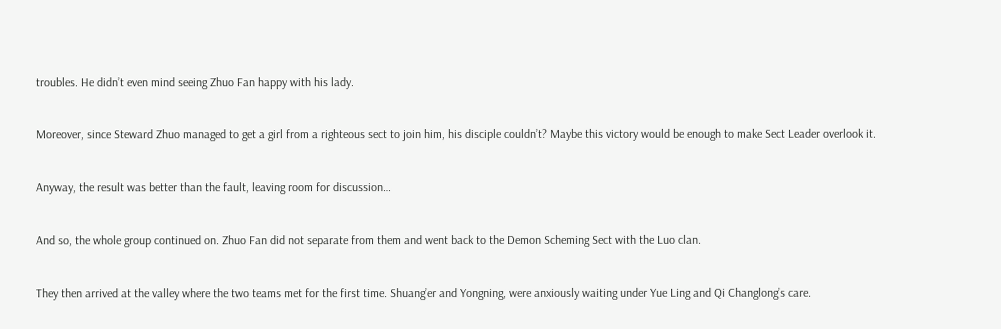troubles. He didn’t even mind seeing Zhuo Fan happy with his lady.


Moreover, since Steward Zhuo managed to get a girl from a righteous sect to join him, his disciple couldn’t? Maybe this victory would be enough to make Sect Leader overlook it.


Anyway, the result was better than the fault, leaving room for discussion…


And so, the whole group continued on. Zhuo Fan did not separate from them and went back to the Demon Scheming Sect with the Luo clan.


They then arrived at the valley where the two teams met for the first time. Shuang’er and Yongning, were anxiously waiting under Yue Ling and Qi Changlong’s care.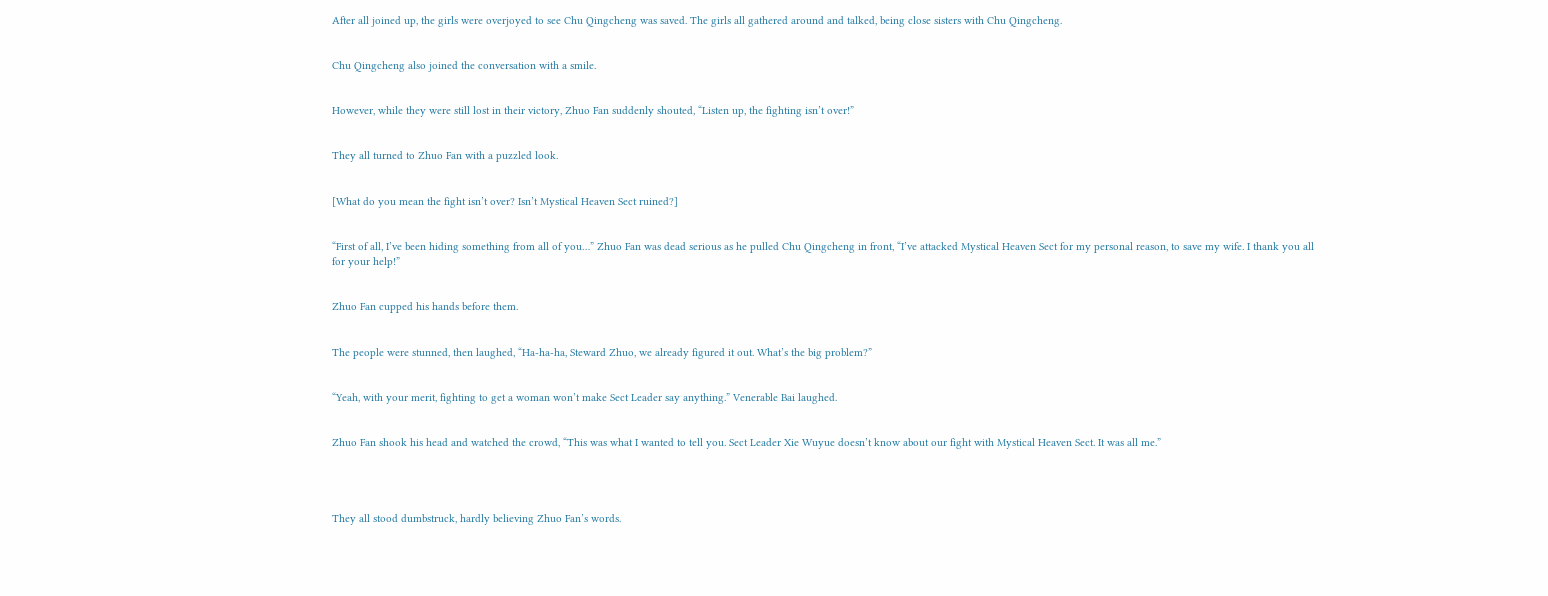After all joined up, the girls were overjoyed to see Chu Qingcheng was saved. The girls all gathered around and talked, being close sisters with Chu Qingcheng.


Chu Qingcheng also joined the conversation with a smile.


However, while they were still lost in their victory, Zhuo Fan suddenly shouted, “Listen up, the fighting isn’t over!”


They all turned to Zhuo Fan with a puzzled look.


[What do you mean the fight isn’t over? Isn’t Mystical Heaven Sect ruined?]


“First of all, I’ve been hiding something from all of you…” Zhuo Fan was dead serious as he pulled Chu Qingcheng in front, “I’ve attacked Mystical Heaven Sect for my personal reason, to save my wife. I thank you all for your help!”


Zhuo Fan cupped his hands before them.


The people were stunned, then laughed, “Ha-ha-ha, Steward Zhuo, we already figured it out. What’s the big problem?”


“Yeah, with your merit, fighting to get a woman won’t make Sect Leader say anything.” Venerable Bai laughed.


Zhuo Fan shook his head and watched the crowd, “This was what I wanted to tell you. Sect Leader Xie Wuyue doesn’t know about our fight with Mystical Heaven Sect. It was all me.”




They all stood dumbstruck, hardly believing Zhuo Fan’s words.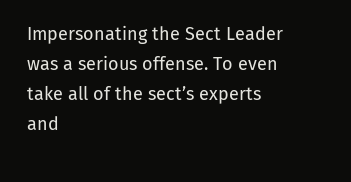Impersonating the Sect Leader was a serious offense. To even take all of the sect’s experts and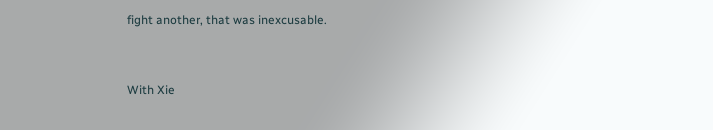fight another, that was inexcusable.


With Xie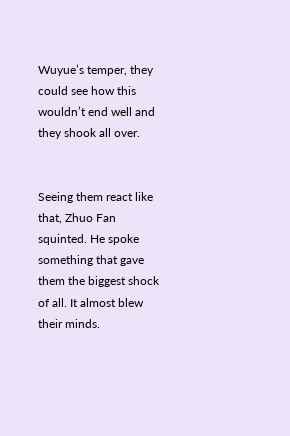Wuyue’s temper, they could see how this wouldn’t end well and they shook all over.


Seeing them react like that, Zhuo Fan squinted. He spoke something that gave them the biggest shock of all. It almost blew their minds.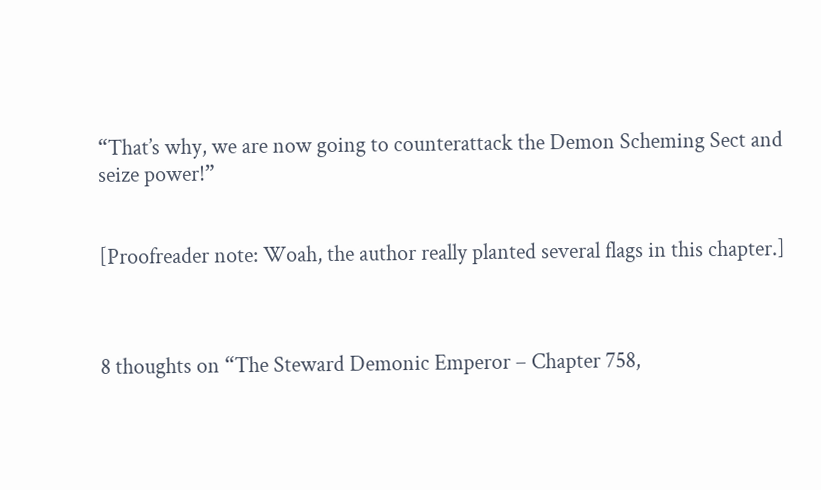“That’s why, we are now going to counterattack the Demon Scheming Sect and seize power!”


[Proofreader note: Woah, the author really planted several flags in this chapter.]



8 thoughts on “The Steward Demonic Emperor – Chapter 758,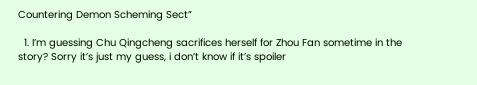Countering Demon Scheming Sect”

  1. I’m guessing Chu Qingcheng sacrifices herself for Zhou Fan sometime in the story? Sorry it’s just my guess, i don’t know if it’s spoiler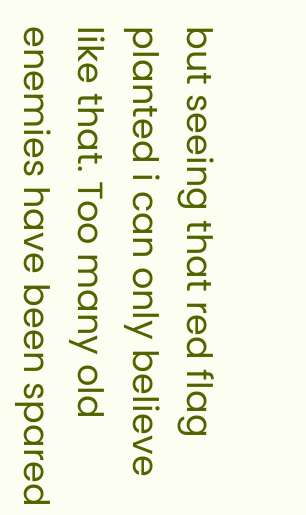but seeing that red flag planted i can only believe like that. Too many old enemies have been spared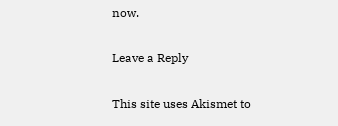now.

Leave a Reply

This site uses Akismet to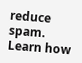reduce spam. Learn how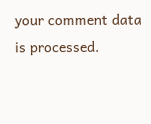your comment data is processed.